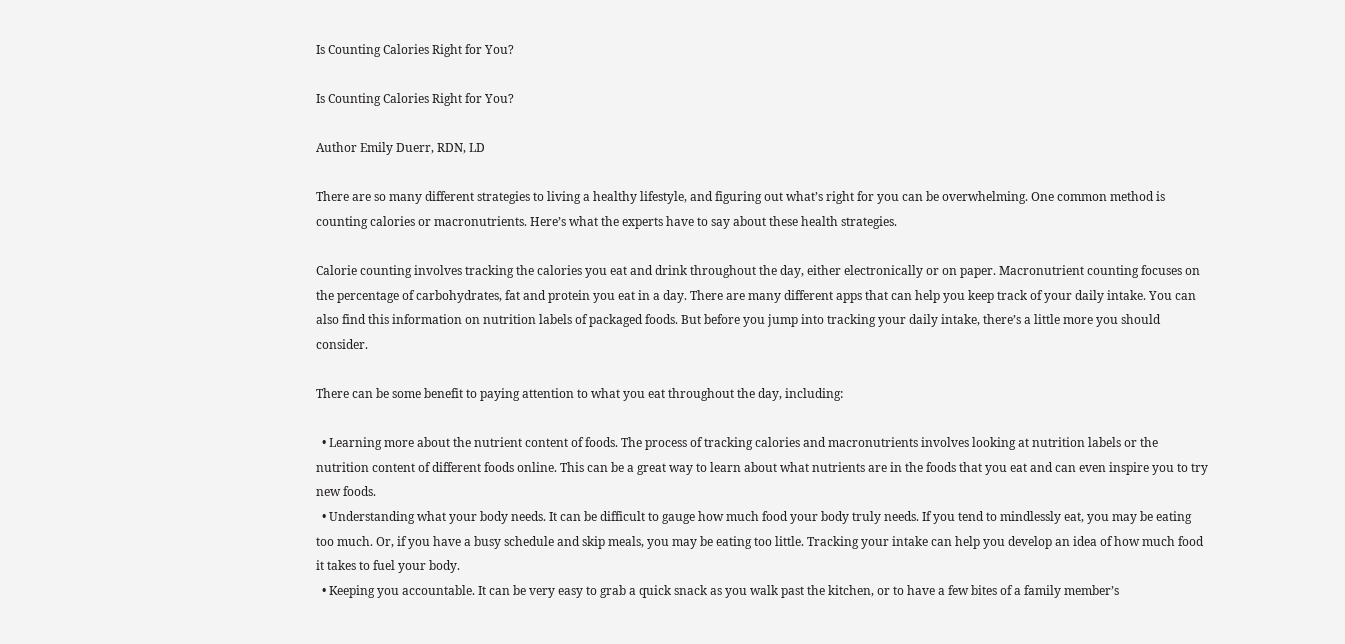Is Counting Calories Right for You?

Is Counting Calories Right for You?

Author Emily Duerr, RDN, LD

There are so many different strategies to living a healthy lifestyle, and figuring out what’s right for you can be overwhelming. One common method is counting calories or macronutrients. Here’s what the experts have to say about these health strategies.

Calorie counting involves tracking the calories you eat and drink throughout the day, either electronically or on paper. Macronutrient counting focuses on the percentage of carbohydrates, fat and protein you eat in a day. There are many different apps that can help you keep track of your daily intake. You can also find this information on nutrition labels of packaged foods. But before you jump into tracking your daily intake, there’s a little more you should consider.

There can be some benefit to paying attention to what you eat throughout the day, including:

  • Learning more about the nutrient content of foods. The process of tracking calories and macronutrients involves looking at nutrition labels or the nutrition content of different foods online. This can be a great way to learn about what nutrients are in the foods that you eat and can even inspire you to try new foods.
  • Understanding what your body needs. It can be difficult to gauge how much food your body truly needs. If you tend to mindlessly eat, you may be eating too much. Or, if you have a busy schedule and skip meals, you may be eating too little. Tracking your intake can help you develop an idea of how much food it takes to fuel your body.
  • Keeping you accountable. It can be very easy to grab a quick snack as you walk past the kitchen, or to have a few bites of a family member’s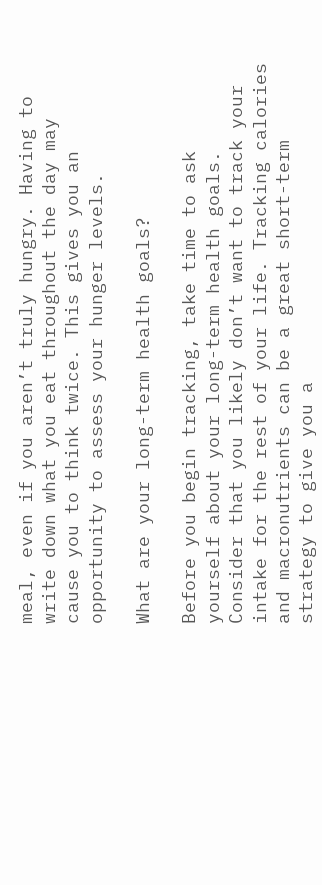meal, even if you aren’t truly hungry. Having to write down what you eat throughout the day may cause you to think twice. This gives you an opportunity to assess your hunger levels.

What are your long-term health goals?

Before you begin tracking, take time to ask yourself about your long-term health goals. Consider that you likely don’t want to track your intake for the rest of your life. Tracking calories and macronutrients can be a great short-term strategy to give you a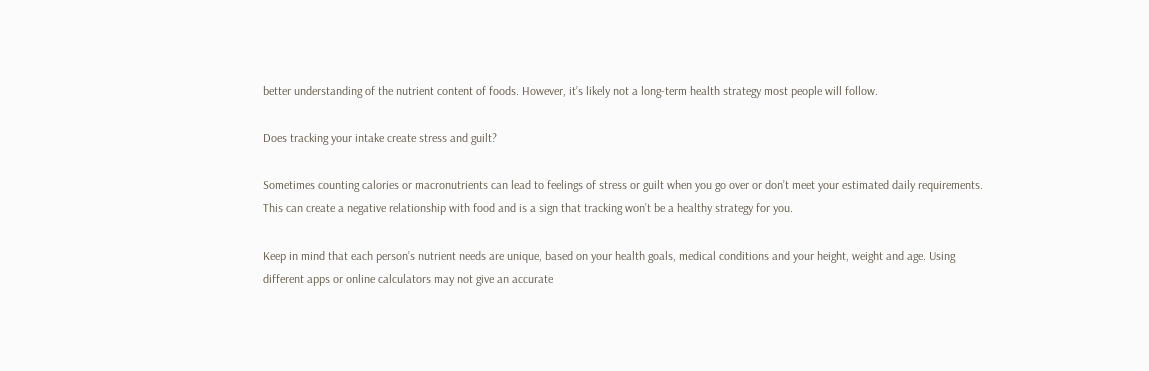better understanding of the nutrient content of foods. However, it’s likely not a long-term health strategy most people will follow.

Does tracking your intake create stress and guilt?

Sometimes counting calories or macronutrients can lead to feelings of stress or guilt when you go over or don’t meet your estimated daily requirements. This can create a negative relationship with food and is a sign that tracking won’t be a healthy strategy for you.

Keep in mind that each person’s nutrient needs are unique, based on your health goals, medical conditions and your height, weight and age. Using different apps or online calculators may not give an accurate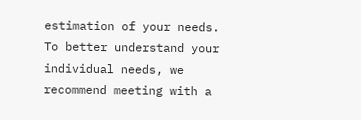estimation of your needs. To better understand your individual needs, we recommend meeting with a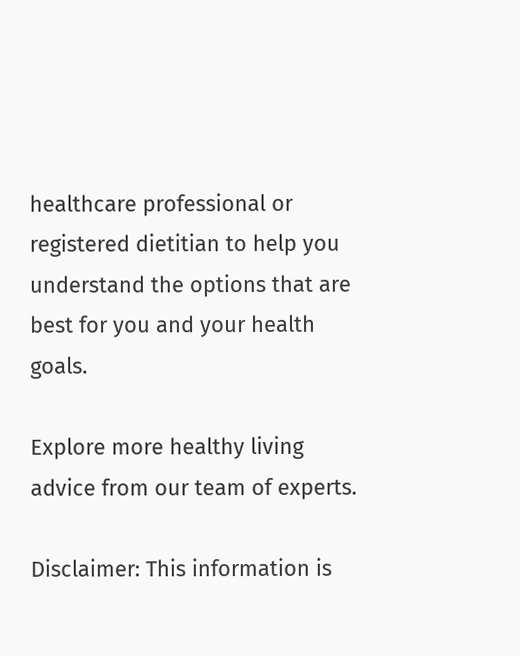healthcare professional or registered dietitian to help you understand the options that are best for you and your health goals.

Explore more healthy living advice from our team of experts.

Disclaimer: This information is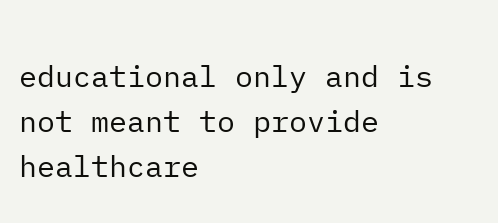educational only and is not meant to provide healthcare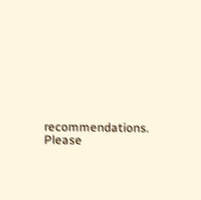recommendations. Please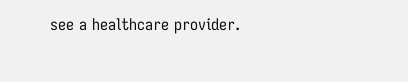see a healthcare provider.